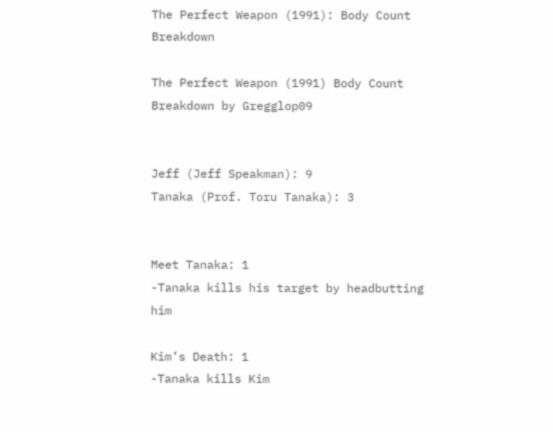The Perfect Weapon (1991): Body Count Breakdown

The Perfect Weapon (1991) Body Count Breakdown by Gregglop09


Jeff (Jeff Speakman): 9
Tanaka (Prof. Toru Tanaka): 3


Meet Tanaka: 1
-Tanaka kills his target by headbutting him

Kim’s Death: 1
-Tanaka kills Kim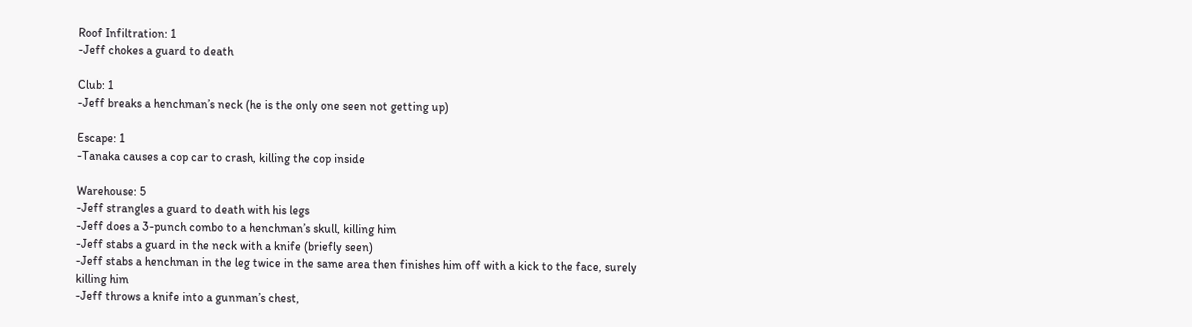Roof Infiltration: 1
-Jeff chokes a guard to death

Club: 1
-Jeff breaks a henchman’s neck (he is the only one seen not getting up)

Escape: 1
-Tanaka causes a cop car to crash, killing the cop inside

Warehouse: 5
-Jeff strangles a guard to death with his legs
-Jeff does a 3-punch combo to a henchman’s skull, killing him
-Jeff stabs a guard in the neck with a knife (briefly seen)
-Jeff stabs a henchman in the leg twice in the same area then finishes him off with a kick to the face, surely killing him
-Jeff throws a knife into a gunman’s chest,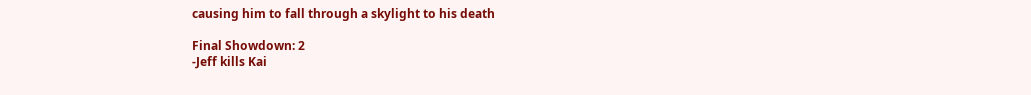causing him to fall through a skylight to his death

Final Showdown: 2
-Jeff kills Kai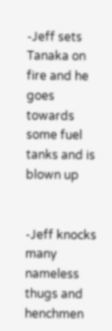-Jeff sets Tanaka on fire and he goes towards some fuel tanks and is blown up


-Jeff knocks many nameless thugs and henchmen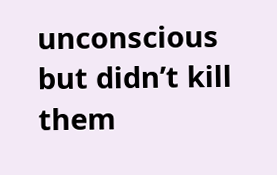unconscious but didn’t kill them